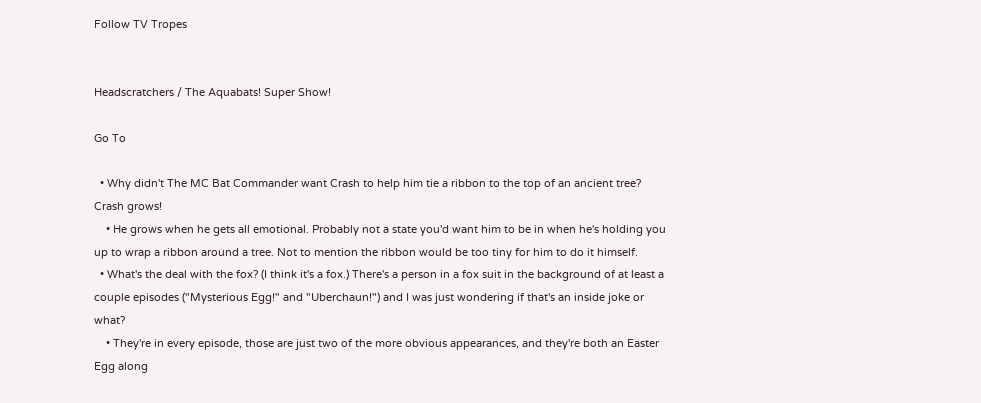Follow TV Tropes


Headscratchers / The Aquabats! Super Show!

Go To

  • Why didn't The MC Bat Commander want Crash to help him tie a ribbon to the top of an ancient tree? Crash grows!
    • He grows when he gets all emotional. Probably not a state you'd want him to be in when he's holding you up to wrap a ribbon around a tree. Not to mention the ribbon would be too tiny for him to do it himself.
  • What's the deal with the fox? (I think it's a fox.) There's a person in a fox suit in the background of at least a couple episodes ("Mysterious Egg!" and "Uberchaun!") and I was just wondering if that's an inside joke or what?
    • They're in every episode, those are just two of the more obvious appearances, and they're both an Easter Egg along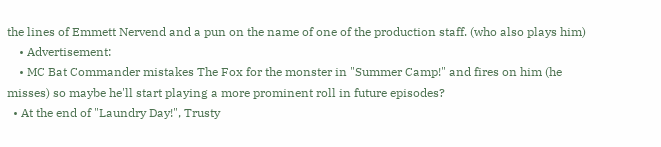the lines of Emmett Nervend and a pun on the name of one of the production staff. (who also plays him)
    • Advertisement:
    • MC Bat Commander mistakes The Fox for the monster in "Summer Camp!" and fires on him (he misses) so maybe he'll start playing a more prominent roll in future episodes?
  • At the end of "Laundry Day!", Trusty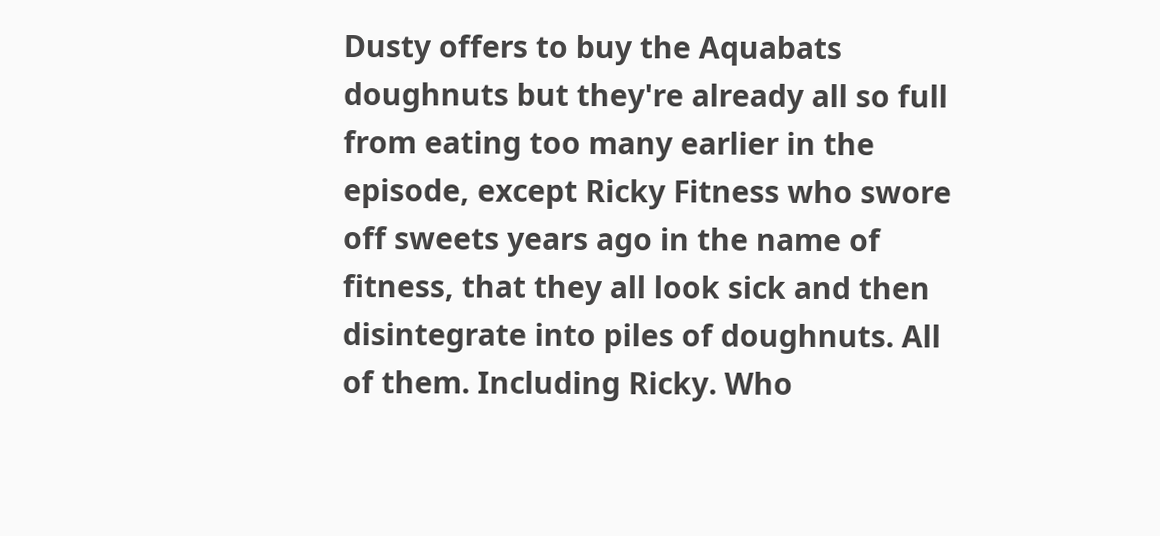Dusty offers to buy the Aquabats doughnuts but they're already all so full from eating too many earlier in the episode, except Ricky Fitness who swore off sweets years ago in the name of fitness, that they all look sick and then disintegrate into piles of doughnuts. All of them. Including Ricky. Who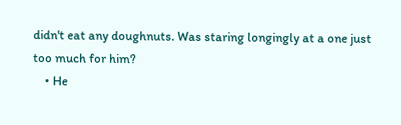didn't eat any doughnuts. Was staring longingly at a one just too much for him?
    • He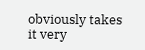obviously takes it very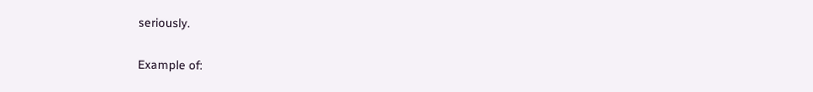seriously.

Example of: